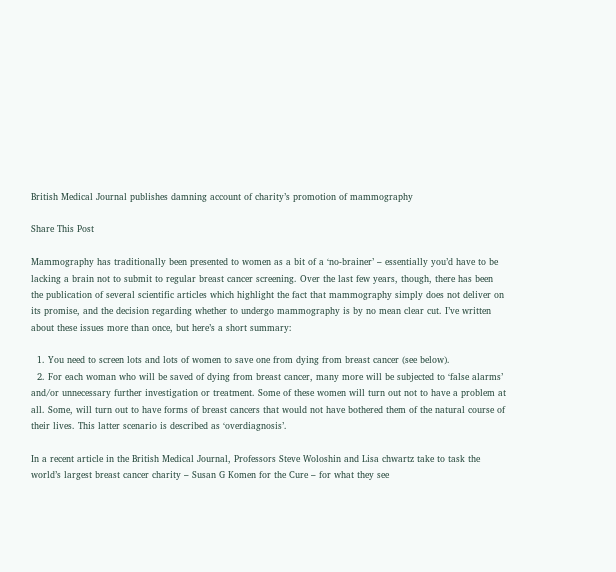British Medical Journal publishes damning account of charity’s promotion of mammography

Share This Post

Mammography has traditionally been presented to women as a bit of a ‘no-brainer’ – essentially you’d have to be lacking a brain not to submit to regular breast cancer screening. Over the last few years, though, there has been the publication of several scientific articles which highlight the fact that mammography simply does not deliver on its promise, and the decision regarding whether to undergo mammography is by no mean clear cut. I’ve written about these issues more than once, but here’s a short summary:

  1. You need to screen lots and lots of women to save one from dying from breast cancer (see below).
  2. For each woman who will be saved of dying from breast cancer, many more will be subjected to ‘false alarms’ and/or unnecessary further investigation or treatment. Some of these women will turn out not to have a problem at all. Some, will turn out to have forms of breast cancers that would not have bothered them of the natural course of their lives. This latter scenario is described as ‘overdiagnosis’.

In a recent article in the British Medical Journal, Professors Steve Woloshin and Lisa chwartz take to task the world’s largest breast cancer charity – Susan G Komen for the Cure – for what they see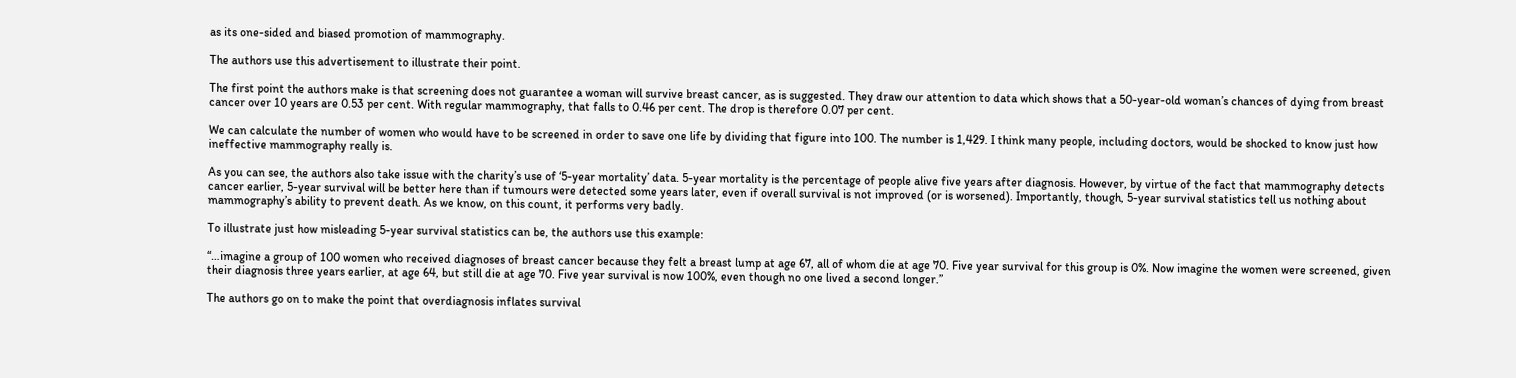as its one-sided and biased promotion of mammography.

The authors use this advertisement to illustrate their point.

The first point the authors make is that screening does not guarantee a woman will survive breast cancer, as is suggested. They draw our attention to data which shows that a 50-year-old woman’s chances of dying from breast cancer over 10 years are 0.53 per cent. With regular mammography, that falls to 0.46 per cent. The drop is therefore 0.07 per cent.

We can calculate the number of women who would have to be screened in order to save one life by dividing that figure into 100. The number is 1,429. I think many people, including doctors, would be shocked to know just how ineffective mammography really is.

As you can see, the authors also take issue with the charity’s use of ‘5-year mortality’ data. 5-year mortality is the percentage of people alive five years after diagnosis. However, by virtue of the fact that mammography detects cancer earlier, 5-year survival will be better here than if tumours were detected some years later, even if overall survival is not improved (or is worsened). Importantly, though, 5-year survival statistics tell us nothing about mammography’s ability to prevent death. As we know, on this count, it performs very badly.

To illustrate just how misleading 5-year survival statistics can be, the authors use this example:

“…imagine a group of 100 women who received diagnoses of breast cancer because they felt a breast lump at age 67, all of whom die at age 70. Five year survival for this group is 0%. Now imagine the women were screened, given their diagnosis three years earlier, at age 64, but still die at age 70. Five year survival is now 100%, even though no one lived a second longer.”

The authors go on to make the point that overdiagnosis inflates survival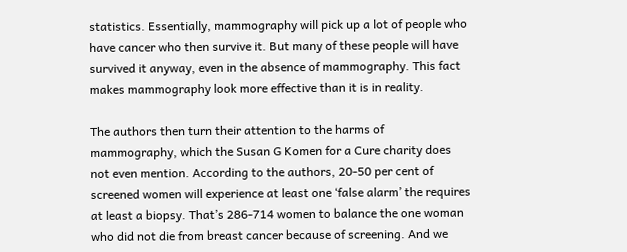statistics. Essentially, mammography will pick up a lot of people who have cancer who then survive it. But many of these people will have survived it anyway, even in the absence of mammography. This fact makes mammography look more effective than it is in reality.

The authors then turn their attention to the harms of mammography, which the Susan G Komen for a Cure charity does not even mention. According to the authors, 20-50 per cent of screened women will experience at least one ‘false alarm’ the requires at least a biopsy. That’s 286-714 women to balance the one woman who did not die from breast cancer because of screening. And we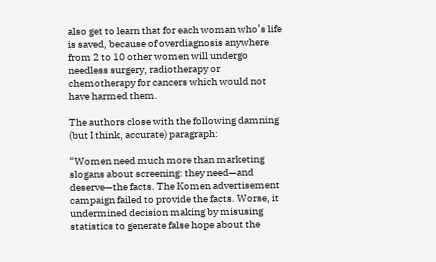also get to learn that for each woman who’s life is saved, because of overdiagnosis anywhere from 2 to 10 other women will undergo needless surgery, radiotherapy or chemotherapy for cancers which would not have harmed them.

The authors close with the following damning (but I think, accurate) paragraph:

“Women need much more than marketing slogans about screening: they need—and deserve—the facts. The Komen advertisement campaign failed to provide the facts. Worse, it undermined decision making by misusing statistics to generate false hope about the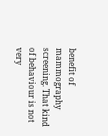benefit of mammography screening. That kind of behaviour is not very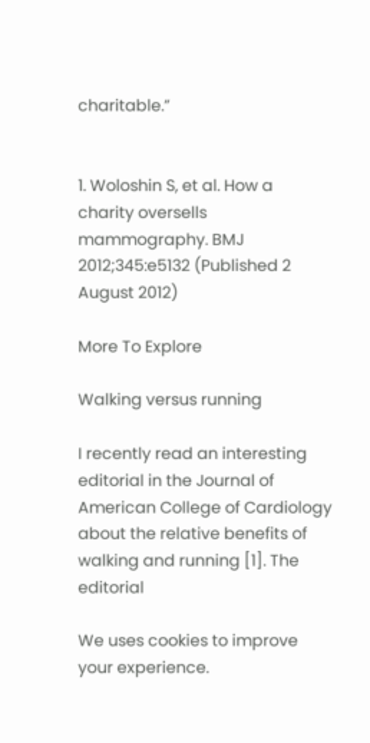charitable.”


1. Woloshin S, et al. How a charity oversells mammography. BMJ 2012;345:e5132 (Published 2 August 2012)

More To Explore

Walking versus running

I recently read an interesting editorial in the Journal of American College of Cardiology about the relative benefits of walking and running [1]. The editorial

We uses cookies to improve your experience.